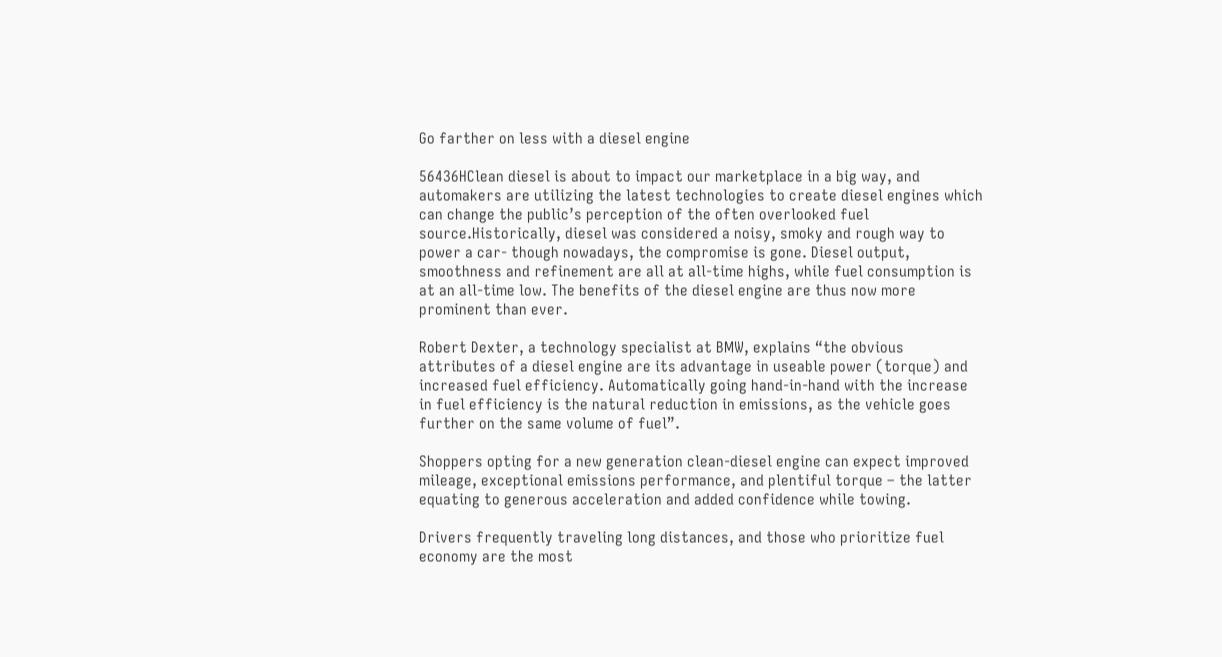Go farther on less with a diesel engine

56436HClean diesel is about to impact our marketplace in a big way, and automakers are utilizing the latest technologies to create diesel engines which can change the public’s perception of the often overlooked fuel source.Historically, diesel was considered a noisy, smoky and rough way to power a car- though nowadays, the compromise is gone. Diesel output, smoothness and refinement are all at all-time highs, while fuel consumption is at an all-time low. The benefits of the diesel engine are thus now more prominent than ever.

Robert Dexter, a technology specialist at BMW, explains “the obvious attributes of a diesel engine are its advantage in useable power (torque) and increased fuel efficiency. Automatically going hand-in-hand with the increase in fuel efficiency is the natural reduction in emissions, as the vehicle goes further on the same volume of fuel”.

Shoppers opting for a new generation clean-diesel engine can expect improved mileage, exceptional emissions performance, and plentiful torque – the latter equating to generous acceleration and added confidence while towing.

Drivers frequently traveling long distances, and those who prioritize fuel economy are the most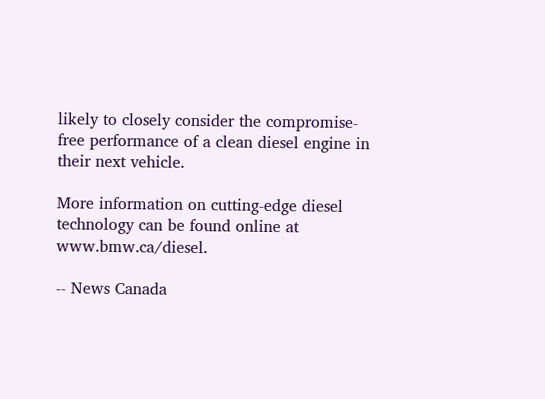likely to closely consider the compromise-free performance of a clean diesel engine in their next vehicle.

More information on cutting-edge diesel technology can be found online at www.bmw.ca/diesel.

-- News Canada